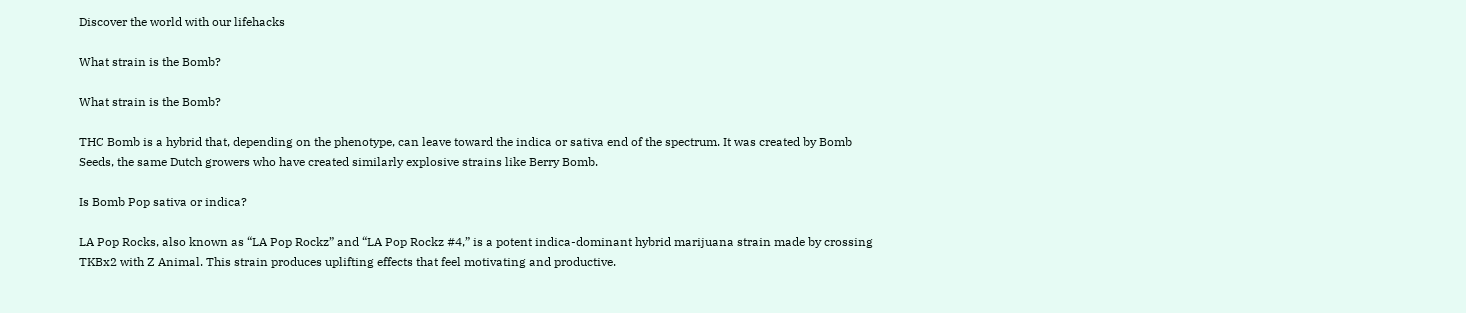Discover the world with our lifehacks

What strain is the Bomb?

What strain is the Bomb?

THC Bomb is a hybrid that, depending on the phenotype, can leave toward the indica or sativa end of the spectrum. It was created by Bomb Seeds, the same Dutch growers who have created similarly explosive strains like Berry Bomb.

Is Bomb Pop sativa or indica?

LA Pop Rocks, also known as “LA Pop Rockz” and “LA Pop Rockz #4,” is a potent indica-dominant hybrid marijuana strain made by crossing TKBx2 with Z Animal. This strain produces uplifting effects that feel motivating and productive.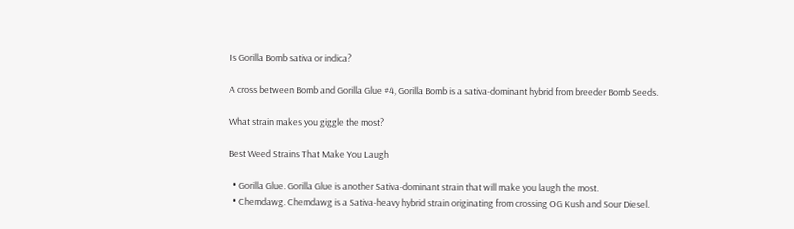Is Gorilla Bomb sativa or indica?

A cross between Bomb and Gorilla Glue #4, Gorilla Bomb is a sativa-dominant hybrid from breeder Bomb Seeds.

What strain makes you giggle the most?

Best Weed Strains That Make You Laugh

  • Gorilla Glue. Gorilla Glue is another Sativa-dominant strain that will make you laugh the most.
  • Chemdawg. Chemdawg is a Sativa-heavy hybrid strain originating from crossing OG Kush and Sour Diesel.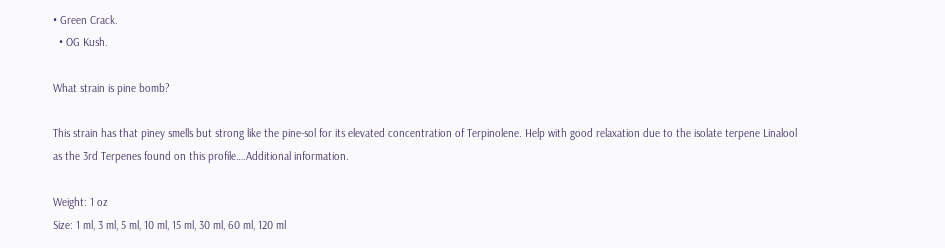• Green Crack.
  • OG Kush.

What strain is pine bomb?

This strain has that piney smells but strong like the pine-sol for its elevated concentration of Terpinolene. Help with good relaxation due to the isolate terpene Linalool as the 3rd Terpenes found on this profile….Additional information.

Weight: 1 oz
Size: 1 ml, 3 ml, 5 ml, 10 ml, 15 ml, 30 ml, 60 ml, 120 ml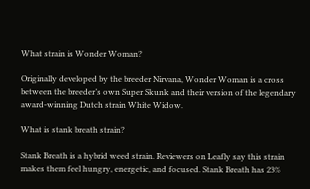What strain is Wonder Woman?

Originally developed by the breeder Nirvana, Wonder Woman is a cross between the breeder’s own Super Skunk and their version of the legendary award-winning Dutch strain White Widow.

What is stank breath strain?

Stank Breath is a hybrid weed strain. Reviewers on Leafly say this strain makes them feel hungry, energetic, and focused. Stank Breath has 23%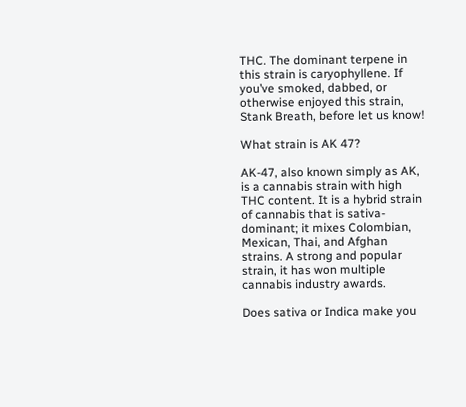THC. The dominant terpene in this strain is caryophyllene. If you’ve smoked, dabbed, or otherwise enjoyed this strain, Stank Breath, before let us know!

What strain is AK 47?

AK-47, also known simply as AK, is a cannabis strain with high THC content. It is a hybrid strain of cannabis that is sativa-dominant; it mixes Colombian, Mexican, Thai, and Afghan strains. A strong and popular strain, it has won multiple cannabis industry awards.

Does sativa or Indica make you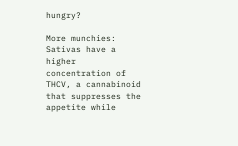hungry?

More munchies: Sativas have a higher concentration of THCV, a cannabinoid that suppresses the appetite while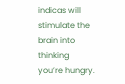indicas will stimulate the brain into thinking you’re hungry.